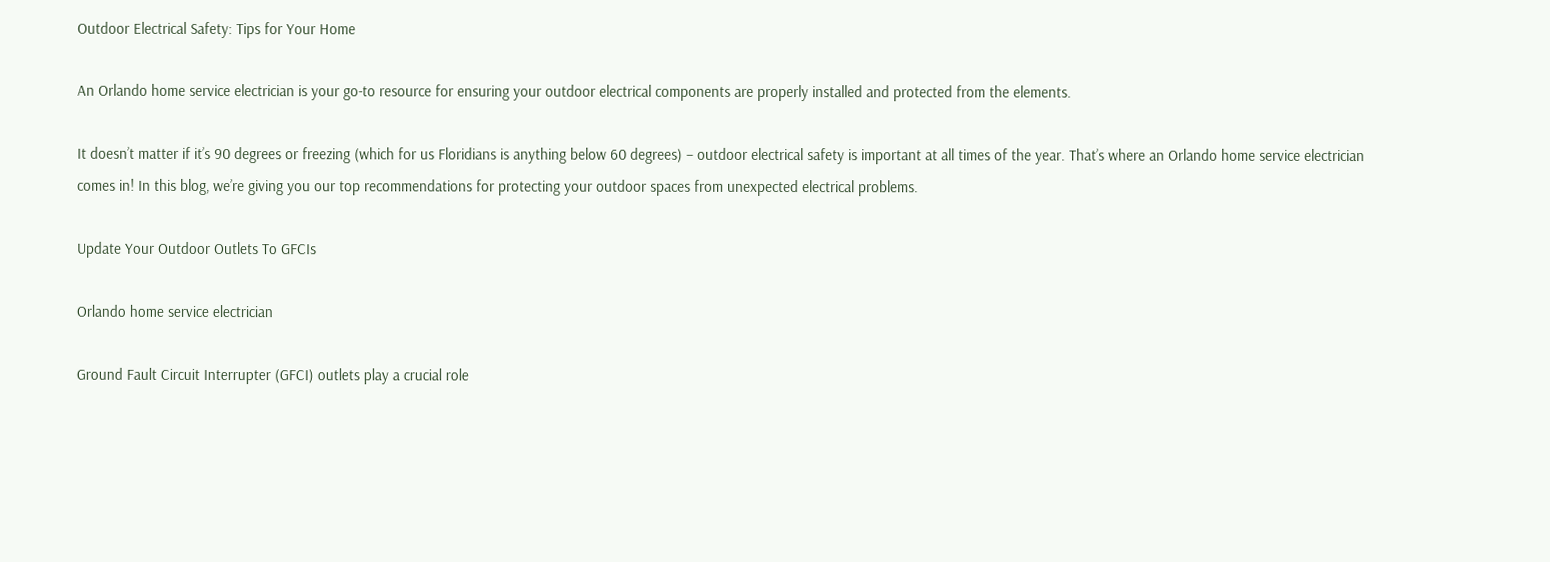Outdoor Electrical Safety: Tips for Your Home

An Orlando home service electrician is your go-to resource for ensuring your outdoor electrical components are properly installed and protected from the elements.

It doesn’t matter if it’s 90 degrees or freezing (which for us Floridians is anything below 60 degrees) – outdoor electrical safety is important at all times of the year. That’s where an Orlando home service electrician comes in! In this blog, we’re giving you our top recommendations for protecting your outdoor spaces from unexpected electrical problems.

Update Your Outdoor Outlets To GFCIs

Orlando home service electrician

Ground Fault Circuit Interrupter (GFCI) outlets play a crucial role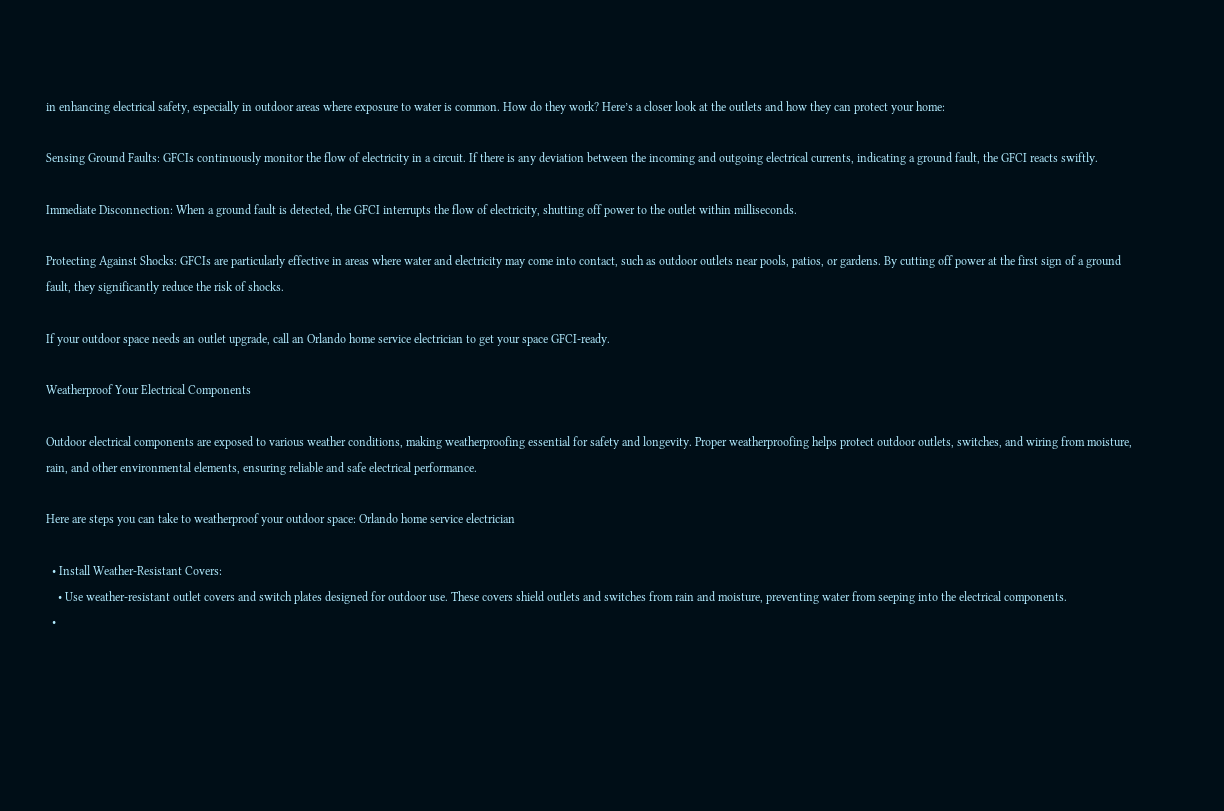in enhancing electrical safety, especially in outdoor areas where exposure to water is common. How do they work? Here’s a closer look at the outlets and how they can protect your home:

Sensing Ground Faults: GFCIs continuously monitor the flow of electricity in a circuit. If there is any deviation between the incoming and outgoing electrical currents, indicating a ground fault, the GFCI reacts swiftly.

Immediate Disconnection: When a ground fault is detected, the GFCI interrupts the flow of electricity, shutting off power to the outlet within milliseconds.

Protecting Against Shocks: GFCIs are particularly effective in areas where water and electricity may come into contact, such as outdoor outlets near pools, patios, or gardens. By cutting off power at the first sign of a ground fault, they significantly reduce the risk of shocks.

If your outdoor space needs an outlet upgrade, call an Orlando home service electrician to get your space GFCI-ready.

Weatherproof Your Electrical Components

Outdoor electrical components are exposed to various weather conditions, making weatherproofing essential for safety and longevity. Proper weatherproofing helps protect outdoor outlets, switches, and wiring from moisture, rain, and other environmental elements, ensuring reliable and safe electrical performance.

Here are steps you can take to weatherproof your outdoor space: Orlando home service electrician

  • Install Weather-Resistant Covers:
    • Use weather-resistant outlet covers and switch plates designed for outdoor use. These covers shield outlets and switches from rain and moisture, preventing water from seeping into the electrical components.
  •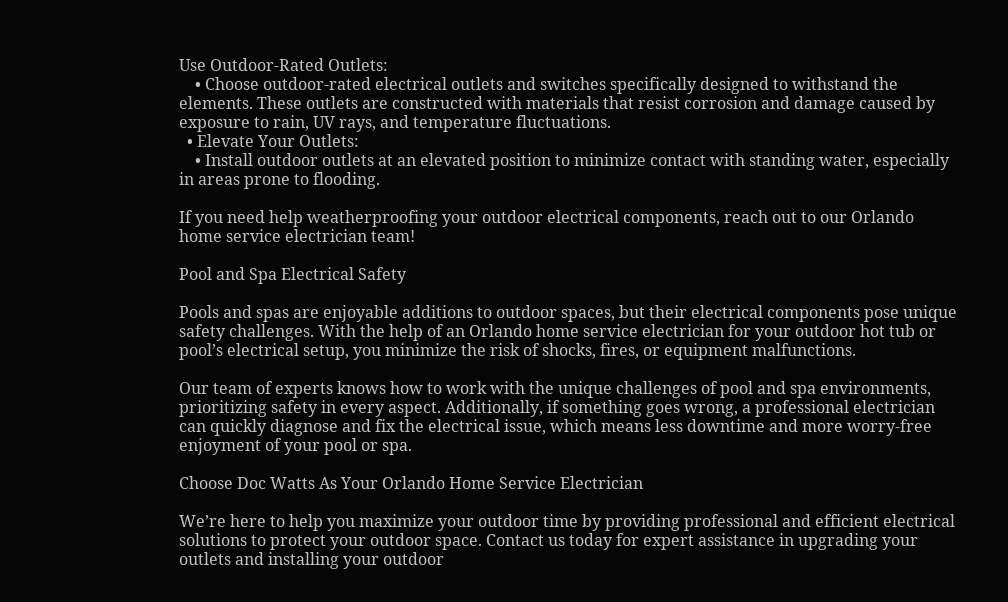Use Outdoor-Rated Outlets:
    • Choose outdoor-rated electrical outlets and switches specifically designed to withstand the elements. These outlets are constructed with materials that resist corrosion and damage caused by exposure to rain, UV rays, and temperature fluctuations.
  • Elevate Your Outlets:
    • Install outdoor outlets at an elevated position to minimize contact with standing water, especially in areas prone to flooding.

If you need help weatherproofing your outdoor electrical components, reach out to our Orlando home service electrician team!

Pool and Spa Electrical Safety

Pools and spas are enjoyable additions to outdoor spaces, but their electrical components pose unique safety challenges. With the help of an Orlando home service electrician for your outdoor hot tub or pool’s electrical setup, you minimize the risk of shocks, fires, or equipment malfunctions.

Our team of experts knows how to work with the unique challenges of pool and spa environments, prioritizing safety in every aspect. Additionally, if something goes wrong, a professional electrician can quickly diagnose and fix the electrical issue, which means less downtime and more worry-free enjoyment of your pool or spa.

Choose Doc Watts As Your Orlando Home Service Electrician

We’re here to help you maximize your outdoor time by providing professional and efficient electrical solutions to protect your outdoor space. Contact us today for expert assistance in upgrading your outlets and installing your outdoor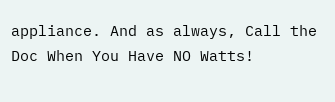appliance. And as always, Call the Doc When You Have NO Watts!